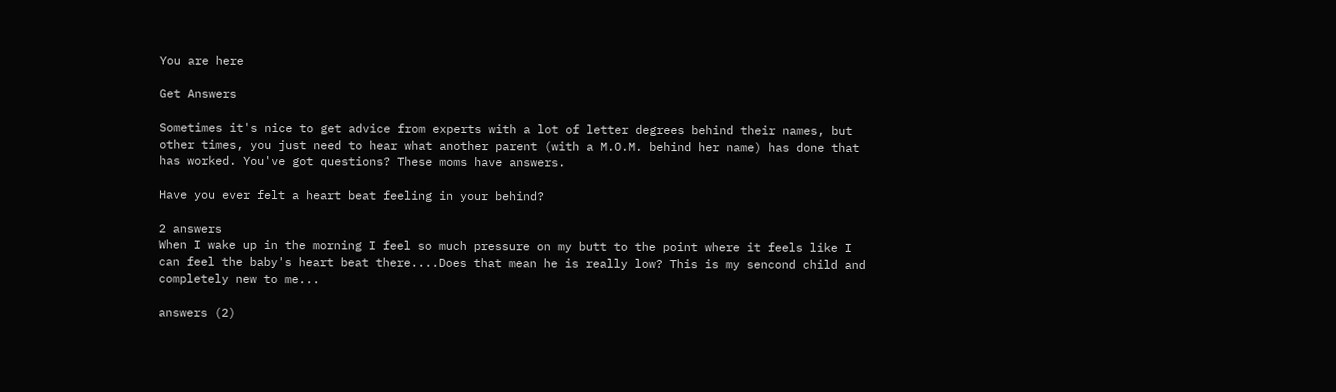You are here

Get Answers

Sometimes it's nice to get advice from experts with a lot of letter degrees behind their names, but other times, you just need to hear what another parent (with a M.O.M. behind her name) has done that has worked. You've got questions? These moms have answers.

Have you ever felt a heart beat feeling in your behind?

2 answers
When I wake up in the morning I feel so much pressure on my butt to the point where it feels like I can feel the baby's heart beat there....Does that mean he is really low? This is my sencond child and completely new to me...

answers (2)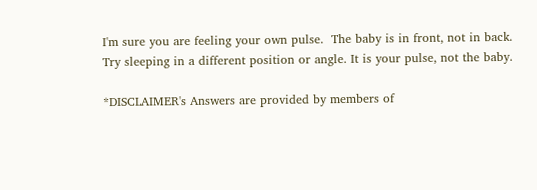I'm sure you are feeling your own pulse.  The baby is in front, not in back.
Try sleeping in a different position or angle. It is your pulse, not the baby.

*DISCLAIMER's Answers are provided by members of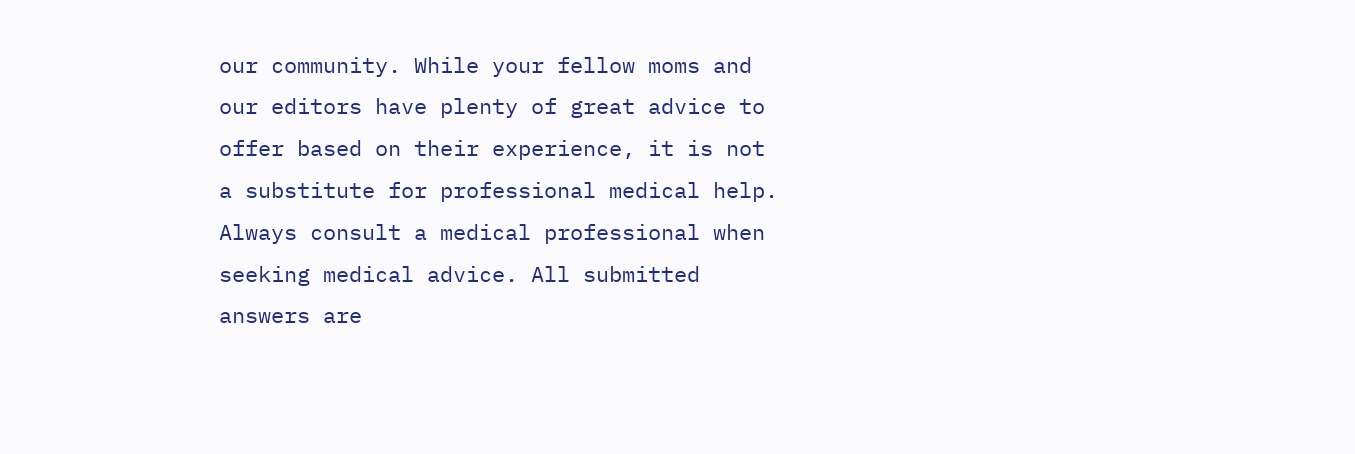our community. While your fellow moms and our editors have plenty of great advice to offer based on their experience, it is not a substitute for professional medical help. Always consult a medical professional when seeking medical advice. All submitted answers are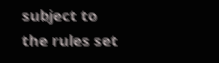subject to the rules set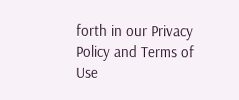forth in our Privacy Policy and Terms of Use